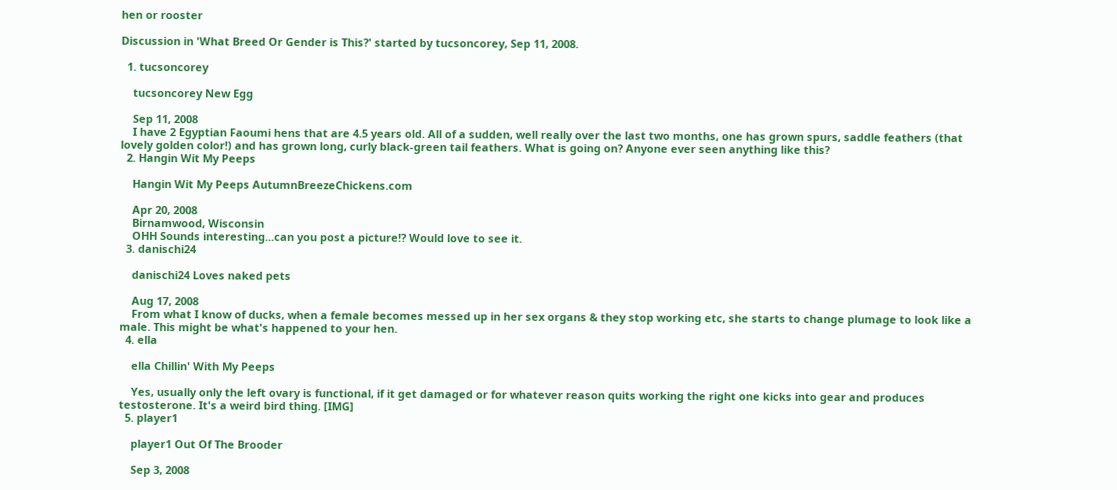hen or rooster

Discussion in 'What Breed Or Gender is This?' started by tucsoncorey, Sep 11, 2008.

  1. tucsoncorey

    tucsoncorey New Egg

    Sep 11, 2008
    I have 2 Egyptian Faoumi hens that are 4.5 years old. All of a sudden, well really over the last two months, one has grown spurs, saddle feathers (that lovely golden color!) and has grown long, curly black-green tail feathers. What is going on? Anyone ever seen anything like this?
  2. Hangin Wit My Peeps

    Hangin Wit My Peeps AutumnBreezeChickens.com

    Apr 20, 2008
    Birnamwood, Wisconsin
    OHH Sounds interesting...can you post a picture!? Would love to see it.
  3. danischi24

    danischi24 Loves naked pets

    Aug 17, 2008
    From what I know of ducks, when a female becomes messed up in her sex organs & they stop working etc, she starts to change plumage to look like a male. This might be what's happened to your hen.
  4. ella

    ella Chillin' With My Peeps

    Yes, usually only the left ovary is functional, if it get damaged or for whatever reason quits working the right one kicks into gear and produces testosterone. It's a weird bird thing. [IMG]
  5. player1

    player1 Out Of The Brooder

    Sep 3, 2008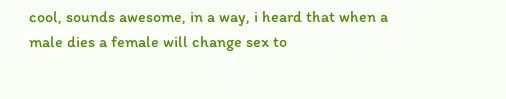cool, sounds awesome, in a way, i heard that when a male dies a female will change sex to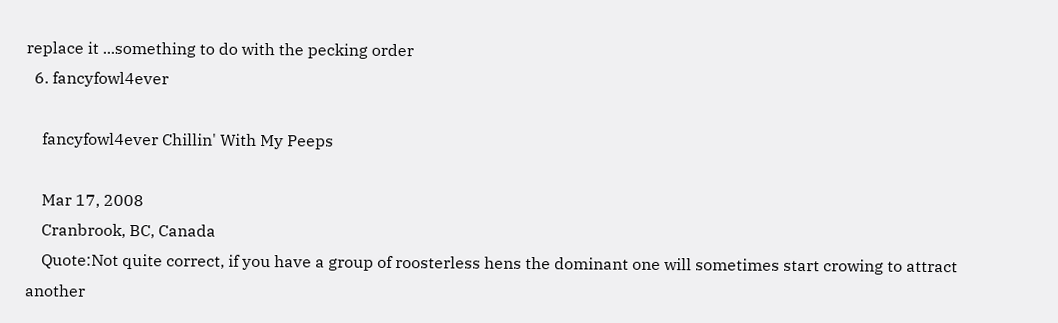replace it ...something to do with the pecking order
  6. fancyfowl4ever

    fancyfowl4ever Chillin' With My Peeps

    Mar 17, 2008
    Cranbrook, BC, Canada
    Quote:Not quite correct, if you have a group of roosterless hens the dominant one will sometimes start crowing to attract another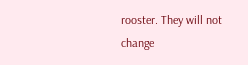rooster. They will not change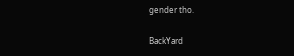gender tho.

BackYard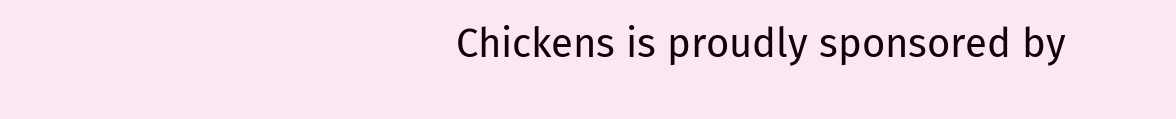Chickens is proudly sponsored by